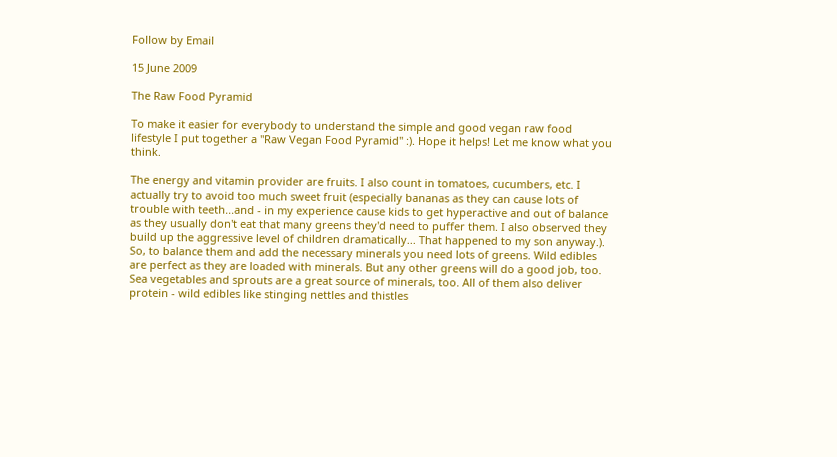Follow by Email

15 June 2009

The Raw Food Pyramid

To make it easier for everybody to understand the simple and good vegan raw food lifestyle I put together a "Raw Vegan Food Pyramid" :). Hope it helps! Let me know what you think.

The energy and vitamin provider are fruits. I also count in tomatoes, cucumbers, etc. I actually try to avoid too much sweet fruit (especially bananas as they can cause lots of trouble with teeth...and - in my experience cause kids to get hyperactive and out of balance as they usually don't eat that many greens they'd need to puffer them. I also observed they build up the aggressive level of children dramatically... That happened to my son anyway.). So, to balance them and add the necessary minerals you need lots of greens. Wild edibles are perfect as they are loaded with minerals. But any other greens will do a good job, too. Sea vegetables and sprouts are a great source of minerals, too. All of them also deliver protein - wild edibles like stinging nettles and thistles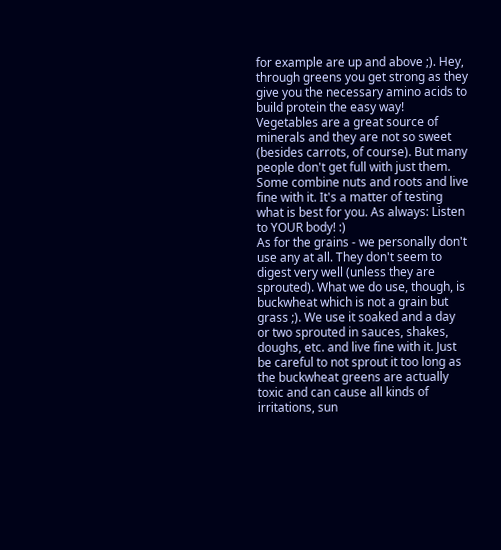for example are up and above ;). Hey, through greens you get strong as they give you the necessary amino acids to build protein the easy way!
Vegetables are a great source of minerals and they are not so sweet (besides carrots, of course). But many people don't get full with just them. Some combine nuts and roots and live fine with it. It's a matter of testing what is best for you. As always: Listen to YOUR body! :)
As for the grains - we personally don't use any at all. They don't seem to digest very well (unless they are sprouted). What we do use, though, is buckwheat which is not a grain but grass ;). We use it soaked and a day or two sprouted in sauces, shakes, doughs, etc. and live fine with it. Just be careful to not sprout it too long as the buckwheat greens are actually toxic and can cause all kinds of irritations, sun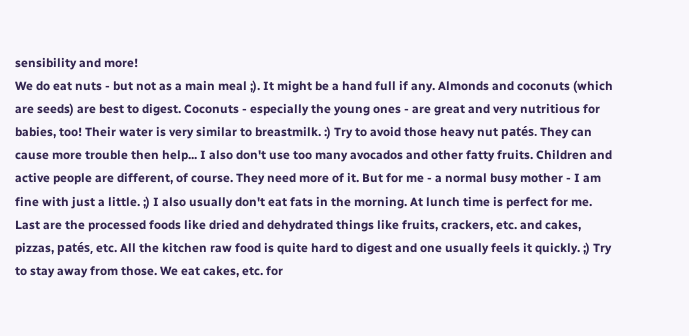sensibility and more!
We do eat nuts - but not as a main meal ;). It might be a hand full if any. Almonds and coconuts (which are seeds) are best to digest. Coconuts - especially the young ones - are great and very nutritious for babies, too! Their water is very similar to breastmilk. :) Try to avoid those heavy nut patés. They can cause more trouble then help... I also don't use too many avocados and other fatty fruits. Children and active people are different, of course. They need more of it. But for me - a normal busy mother - I am fine with just a little. ;) I also usually don't eat fats in the morning. At lunch time is perfect for me.
Last are the processed foods like dried and dehydrated things like fruits, crackers, etc. and cakes, pizzas, patés, etc. All the kitchen raw food is quite hard to digest and one usually feels it quickly. ;) Try to stay away from those. We eat cakes, etc. for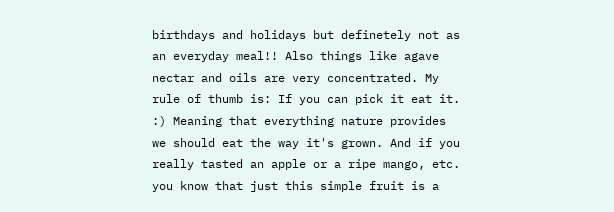birthdays and holidays but definetely not as an everyday meal!! Also things like agave nectar and oils are very concentrated. My rule of thumb is: If you can pick it eat it. :) Meaning that everything nature provides we should eat the way it's grown. And if you really tasted an apple or a ripe mango, etc. you know that just this simple fruit is a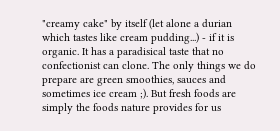"creamy cake" by itself (let alone a durian which tastes like cream pudding...) - if it is organic. It has a paradisical taste that no confectionist can clone. The only things we do prepare are green smoothies, sauces and sometimes ice cream ;). But fresh foods are simply the foods nature provides for us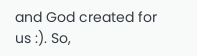and God created for us :). So,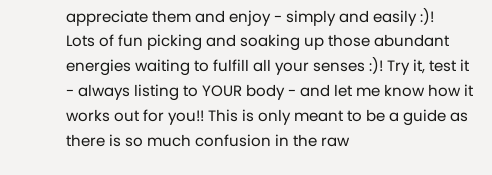appreciate them and enjoy - simply and easily :)!
Lots of fun picking and soaking up those abundant energies waiting to fulfill all your senses :)! Try it, test it - always listing to YOUR body - and let me know how it works out for you!! This is only meant to be a guide as there is so much confusion in the raw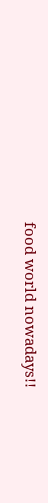food world nowadays!!